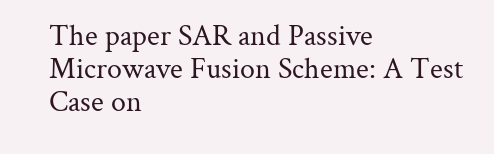The paper SAR and Passive Microwave Fusion Scheme: A Test Case on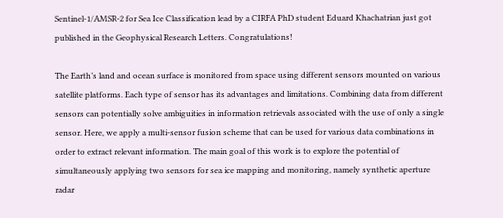Sentinel-1/AMSR-2 for Sea Ice Classification lead by a CIRFA PhD student Eduard Khachatrian just got published in the Geophysical Research Letters. Congratulations!

The Earth’s land and ocean surface is monitored from space using different sensors mounted on various satellite platforms. Each type of sensor has its advantages and limitations. Combining data from different sensors can potentially solve ambiguities in information retrievals associated with the use of only a single sensor. Here, we apply a multi-sensor fusion scheme that can be used for various data combinations in order to extract relevant information. The main goal of this work is to explore the potential of simultaneously applying two sensors for sea ice mapping and monitoring, namely synthetic aperture radar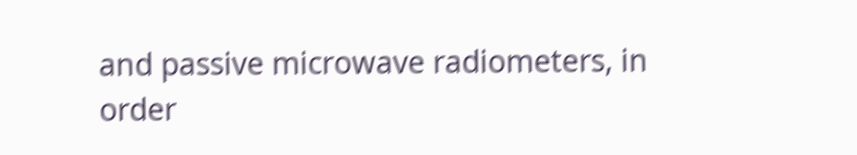and passive microwave radiometers, in order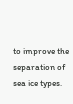to improve the separation of sea ice types.